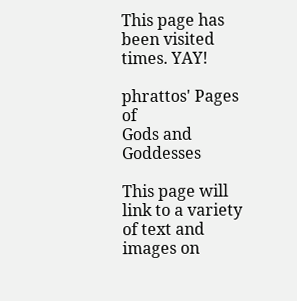This page has been visited  times. YAY!

phrattos' Pages of
Gods and Goddesses

This page will link to a variety of text and images on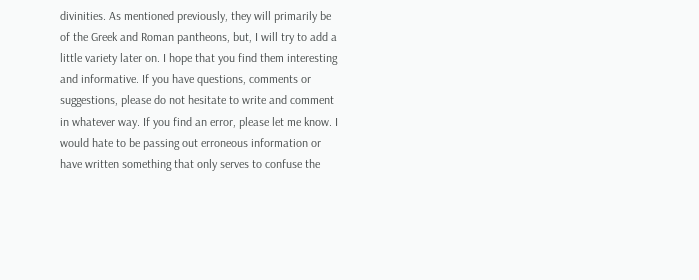divinities. As mentioned previously, they will primarily be of the Greek and Roman pantheons, but, I will try to add a little variety later on. I hope that you find them interesting and informative. If you have questions, comments or suggestions, please do not hesitate to write and comment in whatever way. If you find an error, please let me know. I would hate to be passing out erroneous information or have written something that only serves to confuse the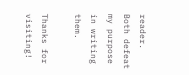reader. Both defeat my purpose in writing them.

Thanks for visiting!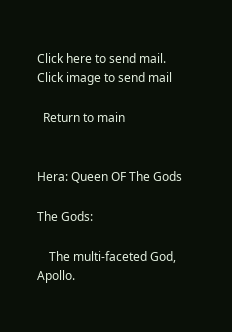Click here to send mail.
Click image to send mail

  Return to main


Hera: Queen OF The Gods

The Gods:

    The multi-faceted God, Apollo.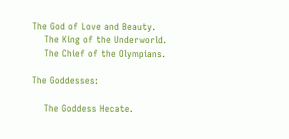The God of Love and Beauty.
    The King of the Underworld.
    The Chief of the Olympians.

The Goddesses:

    The Goddess Hecate.